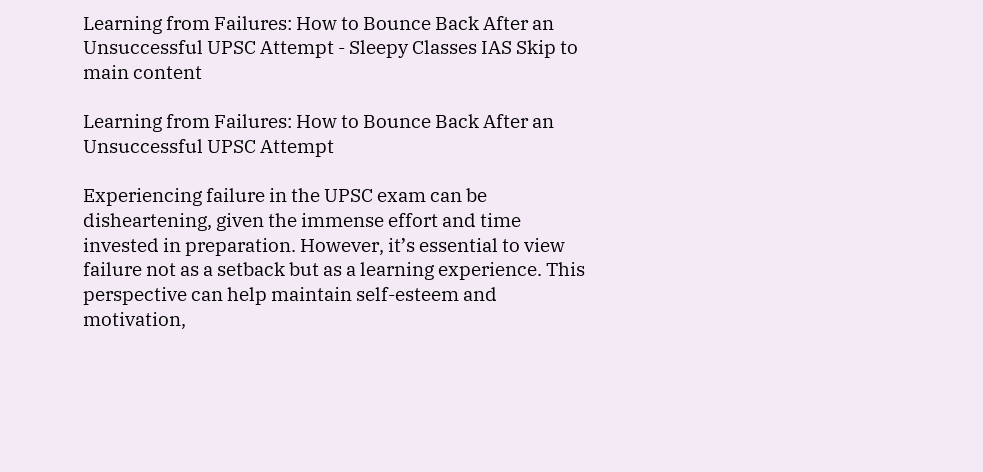Learning from Failures: How to Bounce Back After an Unsuccessful UPSC Attempt - Sleepy Classes IAS Skip to main content

Learning from Failures: How to Bounce Back After an Unsuccessful UPSC Attempt

Experiencing failure in the UPSC exam can be disheartening, given the immense effort and time invested in preparation. However, it’s essential to view failure not as a setback but as a learning experience. This perspective can help maintain self-esteem and motivation,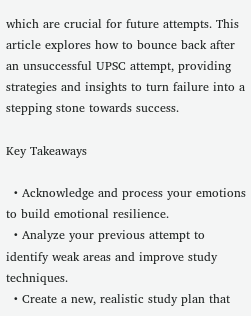which are crucial for future attempts. This article explores how to bounce back after an unsuccessful UPSC attempt, providing strategies and insights to turn failure into a stepping stone towards success.

Key Takeaways

  • Acknowledge and process your emotions to build emotional resilience.
  • Analyze your previous attempt to identify weak areas and improve study techniques.
  • Create a new, realistic study plan that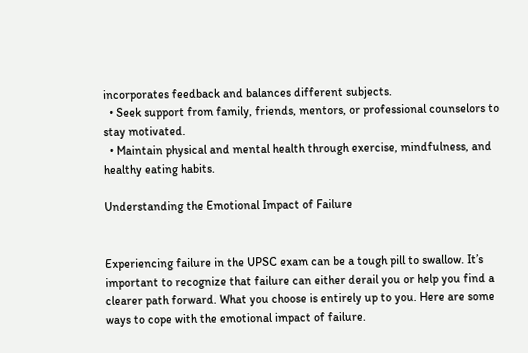incorporates feedback and balances different subjects.
  • Seek support from family, friends, mentors, or professional counselors to stay motivated.
  • Maintain physical and mental health through exercise, mindfulness, and healthy eating habits.

Understanding the Emotional Impact of Failure


Experiencing failure in the UPSC exam can be a tough pill to swallow. It’s important to recognize that failure can either derail you or help you find a clearer path forward. What you choose is entirely up to you. Here are some ways to cope with the emotional impact of failure.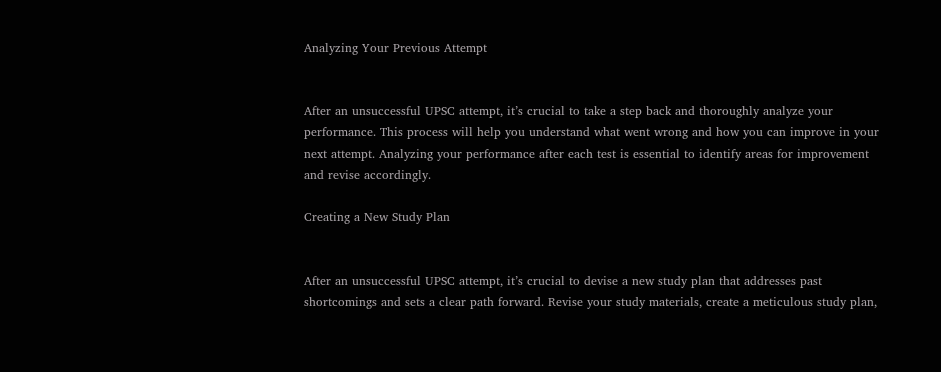Analyzing Your Previous Attempt


After an unsuccessful UPSC attempt, it’s crucial to take a step back and thoroughly analyze your performance. This process will help you understand what went wrong and how you can improve in your next attempt. Analyzing your performance after each test is essential to identify areas for improvement and revise accordingly.

Creating a New Study Plan


After an unsuccessful UPSC attempt, it’s crucial to devise a new study plan that addresses past shortcomings and sets a clear path forward. Revise your study materials, create a meticulous study plan,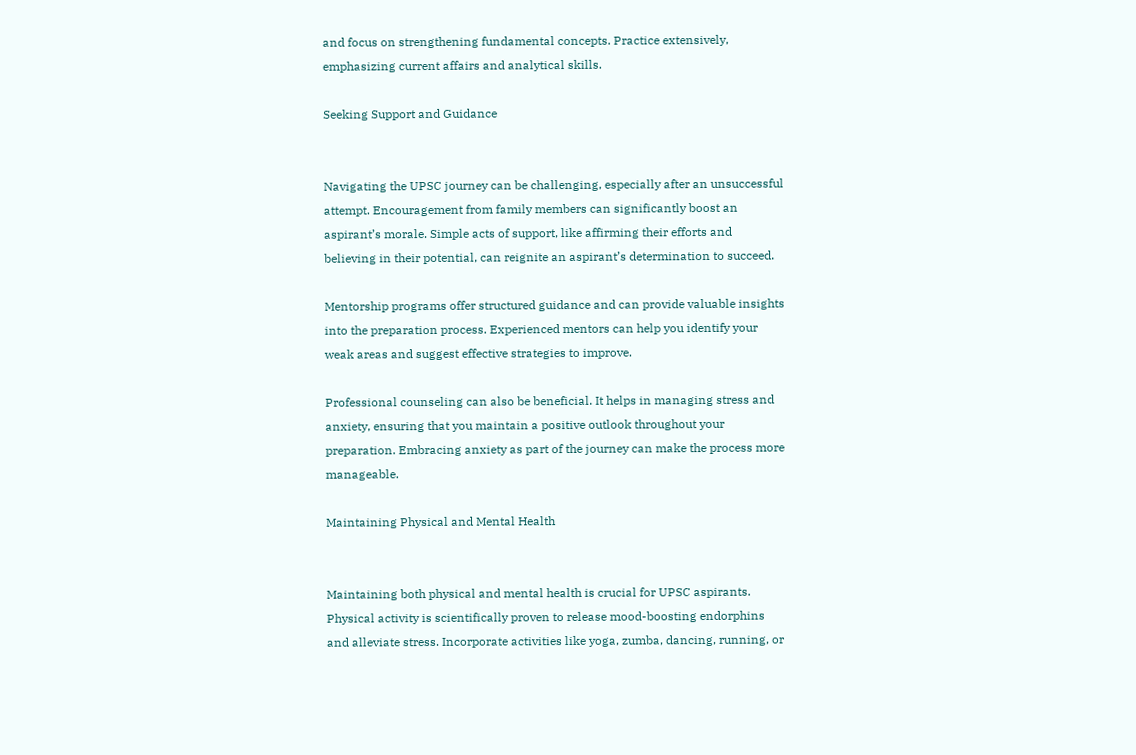and focus on strengthening fundamental concepts. Practice extensively, emphasizing current affairs and analytical skills.

Seeking Support and Guidance


Navigating the UPSC journey can be challenging, especially after an unsuccessful attempt. Encouragement from family members can significantly boost an aspirant’s morale. Simple acts of support, like affirming their efforts and believing in their potential, can reignite an aspirant’s determination to succeed.

Mentorship programs offer structured guidance and can provide valuable insights into the preparation process. Experienced mentors can help you identify your weak areas and suggest effective strategies to improve.

Professional counseling can also be beneficial. It helps in managing stress and anxiety, ensuring that you maintain a positive outlook throughout your preparation. Embracing anxiety as part of the journey can make the process more manageable.

Maintaining Physical and Mental Health


Maintaining both physical and mental health is crucial for UPSC aspirants. Physical activity is scientifically proven to release mood-boosting endorphins and alleviate stress. Incorporate activities like yoga, zumba, dancing, running, or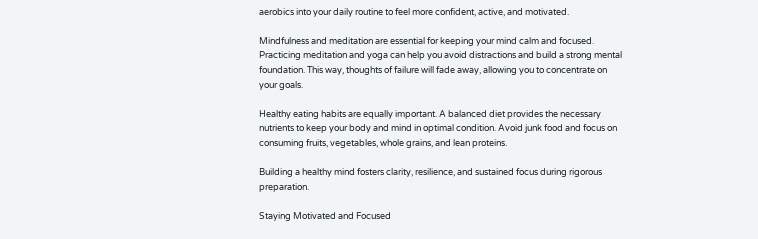aerobics into your daily routine to feel more confident, active, and motivated.

Mindfulness and meditation are essential for keeping your mind calm and focused. Practicing meditation and yoga can help you avoid distractions and build a strong mental foundation. This way, thoughts of failure will fade away, allowing you to concentrate on your goals.

Healthy eating habits are equally important. A balanced diet provides the necessary nutrients to keep your body and mind in optimal condition. Avoid junk food and focus on consuming fruits, vegetables, whole grains, and lean proteins.

Building a healthy mind fosters clarity, resilience, and sustained focus during rigorous preparation.

Staying Motivated and Focused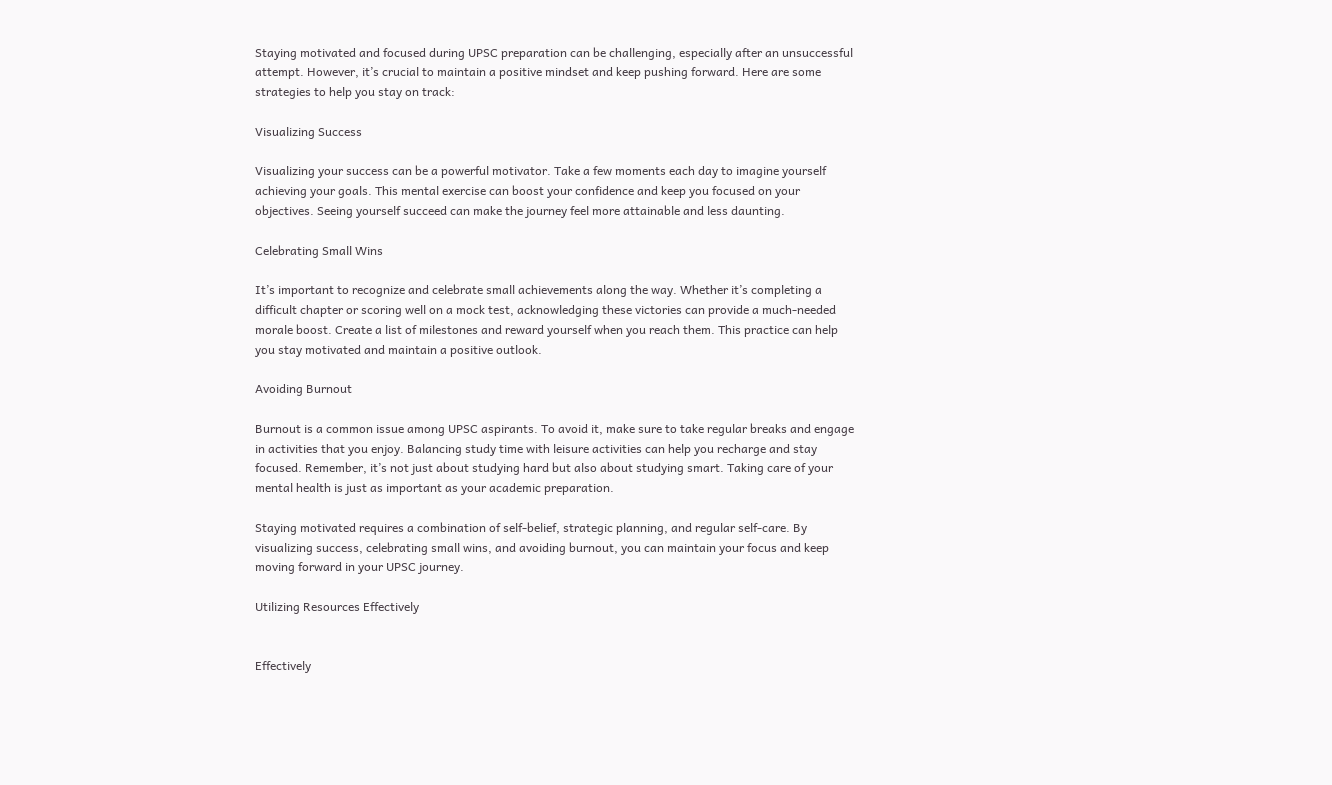Staying motivated and focused during UPSC preparation can be challenging, especially after an unsuccessful attempt. However, it’s crucial to maintain a positive mindset and keep pushing forward. Here are some strategies to help you stay on track:

Visualizing Success

Visualizing your success can be a powerful motivator. Take a few moments each day to imagine yourself achieving your goals. This mental exercise can boost your confidence and keep you focused on your objectives. Seeing yourself succeed can make the journey feel more attainable and less daunting.

Celebrating Small Wins

It’s important to recognize and celebrate small achievements along the way. Whether it’s completing a difficult chapter or scoring well on a mock test, acknowledging these victories can provide a much-needed morale boost. Create a list of milestones and reward yourself when you reach them. This practice can help you stay motivated and maintain a positive outlook.

Avoiding Burnout

Burnout is a common issue among UPSC aspirants. To avoid it, make sure to take regular breaks and engage in activities that you enjoy. Balancing study time with leisure activities can help you recharge and stay focused. Remember, it’s not just about studying hard but also about studying smart. Taking care of your mental health is just as important as your academic preparation.

Staying motivated requires a combination of self-belief, strategic planning, and regular self-care. By visualizing success, celebrating small wins, and avoiding burnout, you can maintain your focus and keep moving forward in your UPSC journey.

Utilizing Resources Effectively


Effectively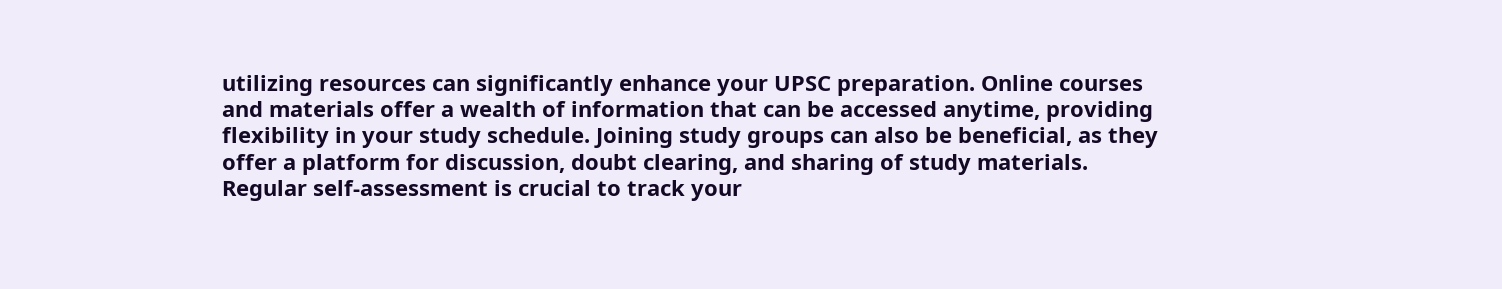utilizing resources can significantly enhance your UPSC preparation. Online courses and materials offer a wealth of information that can be accessed anytime, providing flexibility in your study schedule. Joining study groups can also be beneficial, as they offer a platform for discussion, doubt clearing, and sharing of study materials. Regular self-assessment is crucial to track your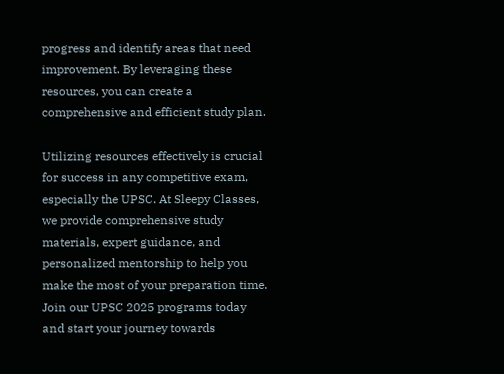progress and identify areas that need improvement. By leveraging these resources, you can create a comprehensive and efficient study plan.

Utilizing resources effectively is crucial for success in any competitive exam, especially the UPSC. At Sleepy Classes, we provide comprehensive study materials, expert guidance, and personalized mentorship to help you make the most of your preparation time. Join our UPSC 2025 programs today and start your journey towards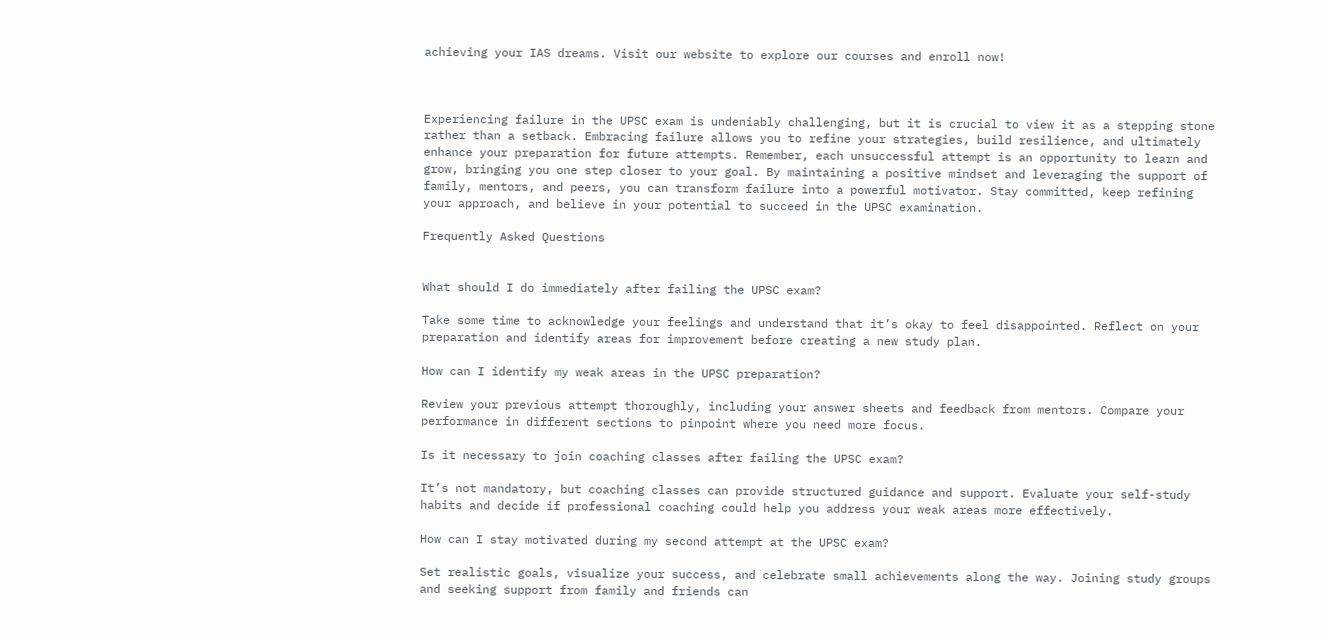achieving your IAS dreams. Visit our website to explore our courses and enroll now!



Experiencing failure in the UPSC exam is undeniably challenging, but it is crucial to view it as a stepping stone rather than a setback. Embracing failure allows you to refine your strategies, build resilience, and ultimately enhance your preparation for future attempts. Remember, each unsuccessful attempt is an opportunity to learn and grow, bringing you one step closer to your goal. By maintaining a positive mindset and leveraging the support of family, mentors, and peers, you can transform failure into a powerful motivator. Stay committed, keep refining your approach, and believe in your potential to succeed in the UPSC examination.

Frequently Asked Questions


What should I do immediately after failing the UPSC exam?

Take some time to acknowledge your feelings and understand that it’s okay to feel disappointed. Reflect on your preparation and identify areas for improvement before creating a new study plan.

How can I identify my weak areas in the UPSC preparation?

Review your previous attempt thoroughly, including your answer sheets and feedback from mentors. Compare your performance in different sections to pinpoint where you need more focus.

Is it necessary to join coaching classes after failing the UPSC exam?

It’s not mandatory, but coaching classes can provide structured guidance and support. Evaluate your self-study habits and decide if professional coaching could help you address your weak areas more effectively.

How can I stay motivated during my second attempt at the UPSC exam?

Set realistic goals, visualize your success, and celebrate small achievements along the way. Joining study groups and seeking support from family and friends can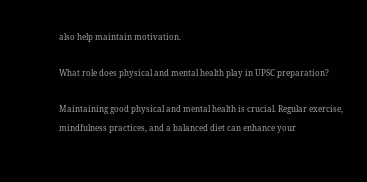also help maintain motivation.

What role does physical and mental health play in UPSC preparation?

Maintaining good physical and mental health is crucial. Regular exercise, mindfulness practices, and a balanced diet can enhance your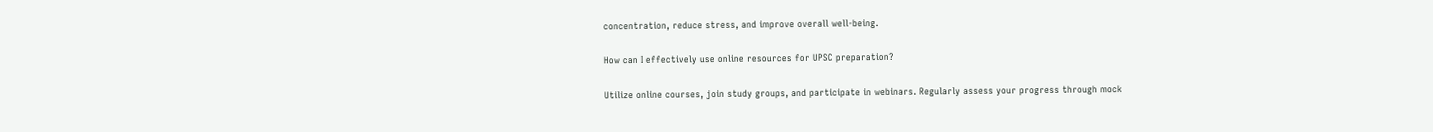concentration, reduce stress, and improve overall well-being.

How can I effectively use online resources for UPSC preparation?

Utilize online courses, join study groups, and participate in webinars. Regularly assess your progress through mock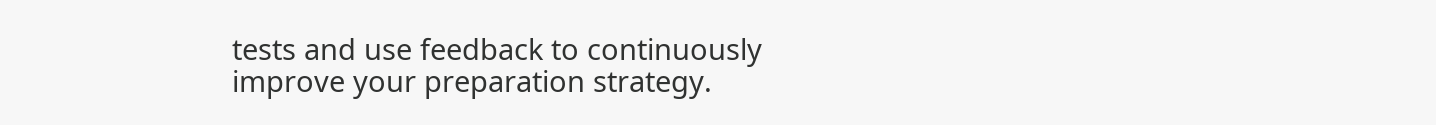tests and use feedback to continuously improve your preparation strategy.